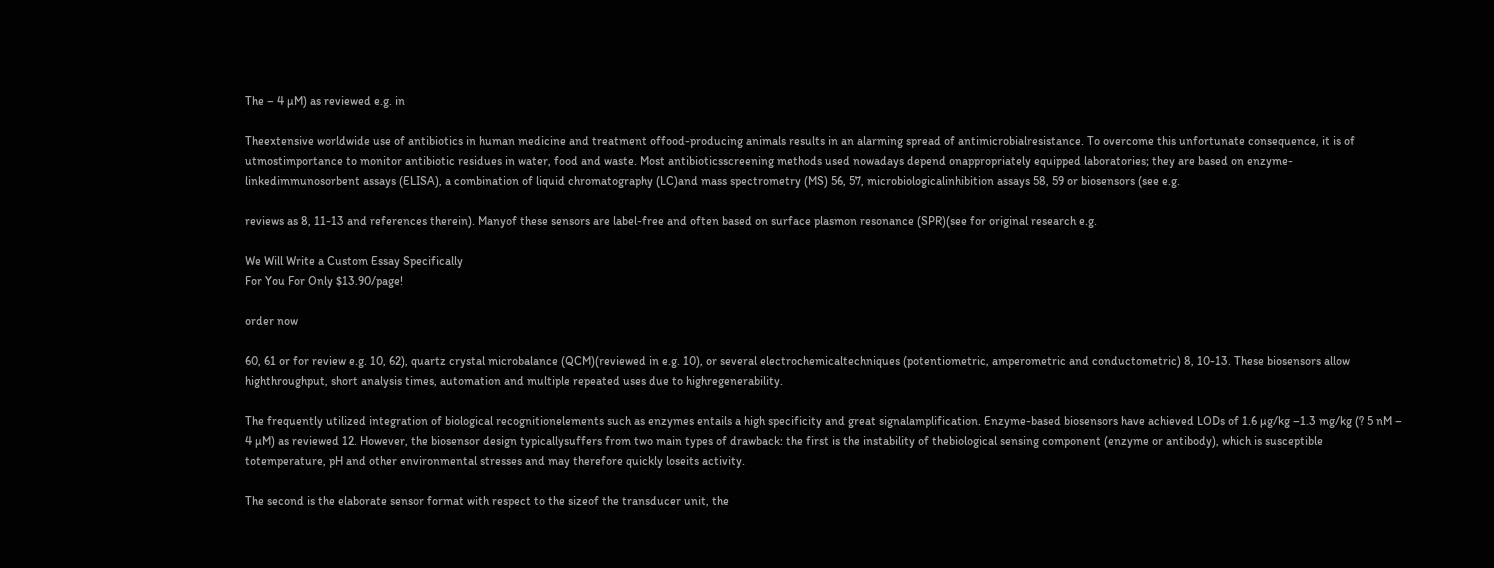The – 4 µM) as reviewed e.g. in

Theextensive worldwide use of antibiotics in human medicine and treatment offood-producing animals results in an alarming spread of antimicrobialresistance. To overcome this unfortunate consequence, it is of utmostimportance to monitor antibiotic residues in water, food and waste. Most antibioticsscreening methods used nowadays depend onappropriately equipped laboratories; they are based on enzyme-linkedimmunosorbent assays (ELISA), a combination of liquid chromatography (LC)and mass spectrometry (MS) 56, 57, microbiologicalinhibition assays 58, 59 or biosensors (see e.g.

reviews as 8, 11-13 and references therein). Manyof these sensors are label-free and often based on surface plasmon resonance (SPR)(see for original research e.g.

We Will Write a Custom Essay Specifically
For You For Only $13.90/page!

order now

60, 61 or for review e.g. 10, 62), quartz crystal microbalance (QCM)(reviewed in e.g. 10), or several electrochemicaltechniques (potentiometric, amperometric and conductometric) 8, 10-13. These biosensors allow highthroughput, short analysis times, automation and multiple repeated uses due to highregenerability.

The frequently utilized integration of biological recognitionelements such as enzymes entails a high specificity and great signalamplification. Enzyme-based biosensors have achieved LODs of 1.6 µg/kg –1.3 mg/kg (? 5 nM – 4 µM) as reviewed 12. However, the biosensor design typicallysuffers from two main types of drawback: the first is the instability of thebiological sensing component (enzyme or antibody), which is susceptible totemperature, pH and other environmental stresses and may therefore quickly loseits activity.

The second is the elaborate sensor format with respect to the sizeof the transducer unit, the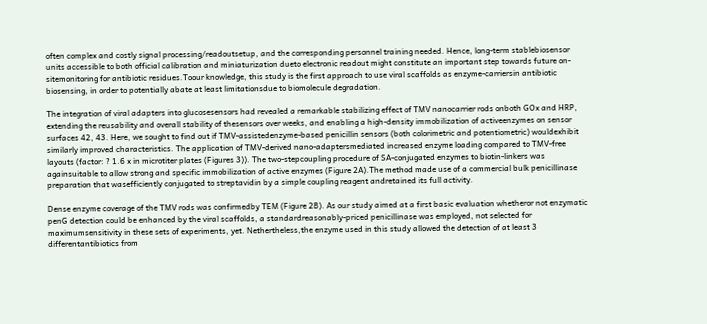often complex and costly signal processing/readoutsetup, and the corresponding personnel training needed. Hence, long-term stablebiosensor units accessible to both official calibration and miniaturization dueto electronic readout might constitute an important step towards future on-sitemonitoring for antibiotic residues.Toour knowledge, this study is the first approach to use viral scaffolds as enzyme-carriersin antibiotic biosensing, in order to potentially abate at least limitationsdue to biomolecule degradation.

The integration of viral adapters into glucosesensors had revealed a remarkable stabilizing effect of TMV nanocarrier rods onboth GOx and HRP, extending the reusability and overall stability of thesensors over weeks, and enabling a high-density immobilization of activeenzymes on sensor surfaces 42, 43. Here, we sought to find out if TMV-assistedenzyme-based penicillin sensors (both colorimetric and potentiometric) wouldexhibit similarly improved characteristics. The application of TMV-derived nano-adaptersmediated increased enzyme loading compared to TMV-free layouts (factor: ? 1.6 x in microtiter plates (Figures 3)). The two-stepcoupling procedure of SA-conjugated enzymes to biotin-linkers was againsuitable to allow strong and specific immobilization of active enzymes (Figure 2A).The method made use of a commercial bulk penicillinase preparation that wasefficiently conjugated to streptavidin by a simple coupling reagent andretained its full activity.

Dense enzyme coverage of the TMV rods was confirmedby TEM (Figure 2B). As our study aimed at a first basic evaluation whetheror not enzymatic penG detection could be enhanced by the viral scaffolds, a standardreasonably-priced penicillinase was employed, not selected for maximumsensitivity in these sets of experiments, yet. Nethertheless,the enzyme used in this study allowed the detection of at least 3 differentantibiotics from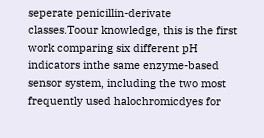seperate penicillin-derivate classes.Toour knowledge, this is the first work comparing six different pH indicators inthe same enzyme-based sensor system, including the two most frequently used halochromicdyes for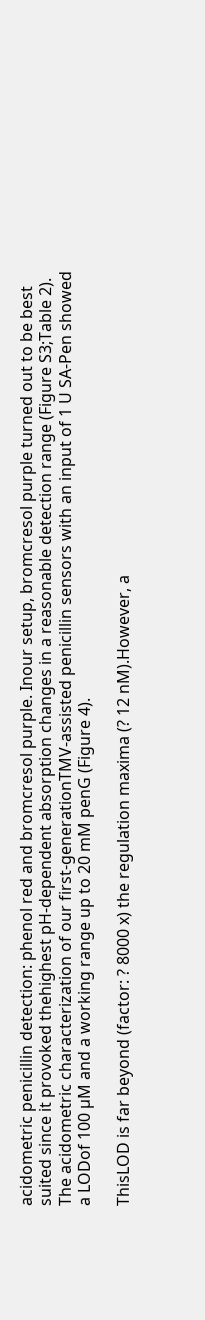acidometric penicillin detection: phenol red and bromcresol purple. Inour setup, bromcresol purple turned out to be best suited since it provoked thehighest pH-dependent absorption changes in a reasonable detection range (Figure S3;Table 2). The acidometric characterization of our first-generationTMV-assisted penicillin sensors with an input of 1 U SA-Pen showed a LODof 100 µM and a working range up to 20 mM penG (Figure 4).

ThisLOD is far beyond (factor: ? 8000 x) the regulation maxima (? 12 nM).However, a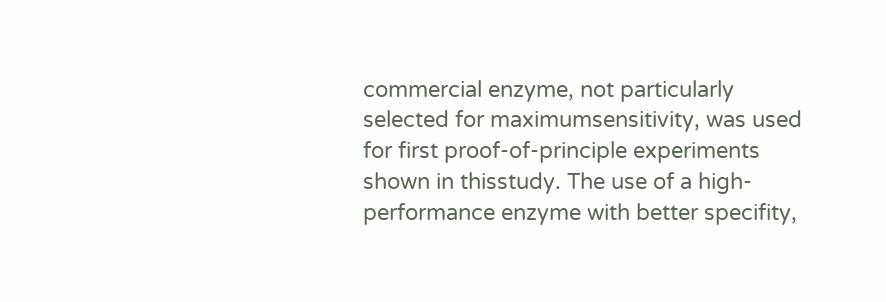commercial enzyme, not particularly selected for maximumsensitivity, was used for first proof-of-principle experiments shown in thisstudy. The use of a high-performance enzyme with better specifity,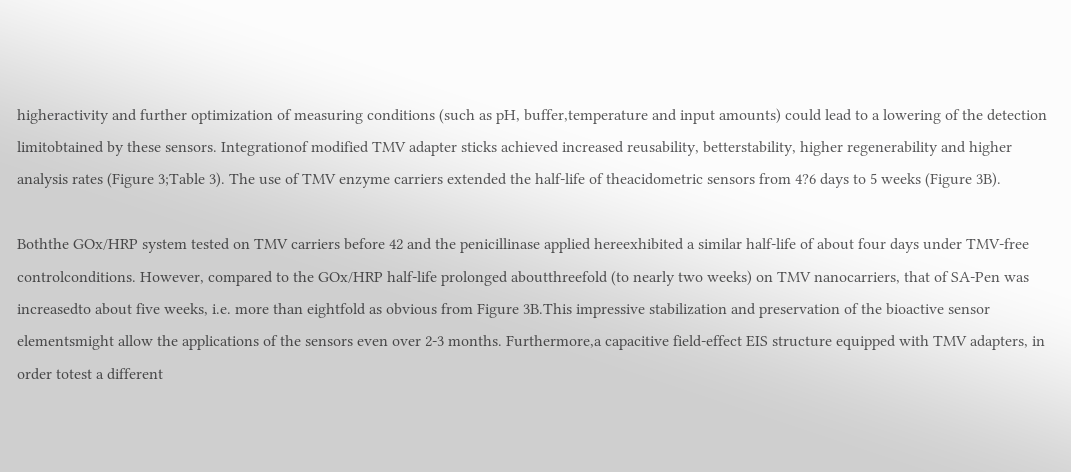higheractivity and further optimization of measuring conditions (such as pH, buffer,temperature and input amounts) could lead to a lowering of the detection limitobtained by these sensors. Integrationof modified TMV adapter sticks achieved increased reusability, betterstability, higher regenerability and higher analysis rates (Figure 3;Table 3). The use of TMV enzyme carriers extended the half-life of theacidometric sensors from 4?6 days to 5 weeks (Figure 3B).

Boththe GOx/HRP system tested on TMV carriers before 42 and the penicillinase applied hereexhibited a similar half-life of about four days under TMV-free controlconditions. However, compared to the GOx/HRP half-life prolonged aboutthreefold (to nearly two weeks) on TMV nanocarriers, that of SA-Pen was increasedto about five weeks, i.e. more than eightfold as obvious from Figure 3B.This impressive stabilization and preservation of the bioactive sensor elementsmight allow the applications of the sensors even over 2-3 months. Furthermore,a capacitive field-effect EIS structure equipped with TMV adapters, in order totest a different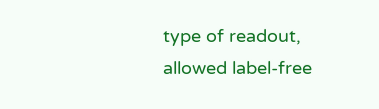type of readout, allowed label-free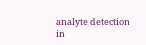analyte detection in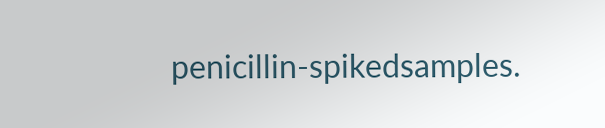penicillin-spikedsamples.